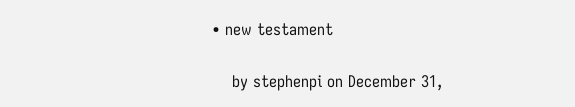• new testament

    by stephenpi on December 31,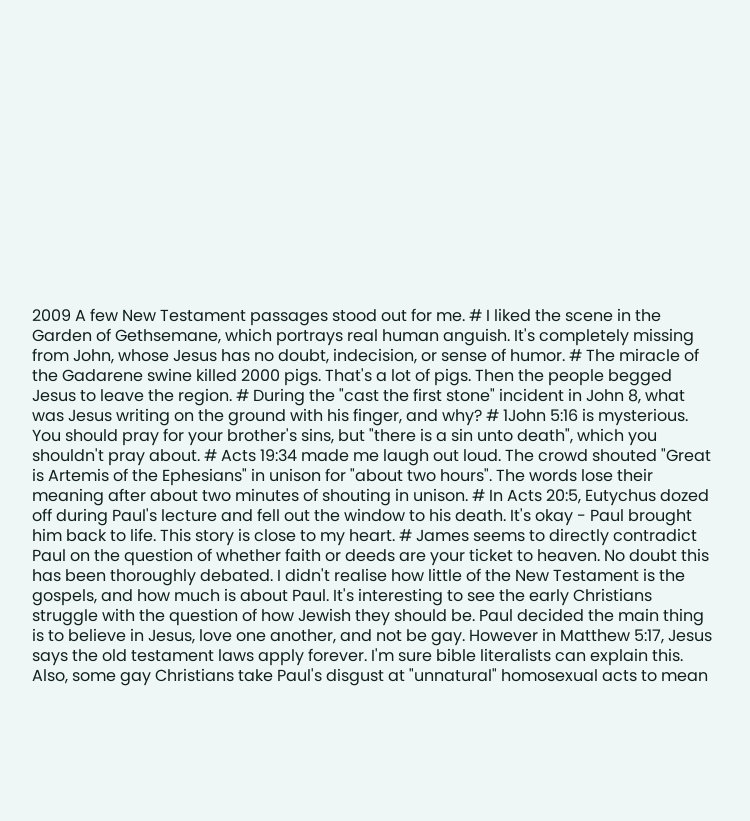2009 A few New Testament passages stood out for me. # I liked the scene in the Garden of Gethsemane, which portrays real human anguish. It's completely missing from John, whose Jesus has no doubt, indecision, or sense of humor. # The miracle of the Gadarene swine killed 2000 pigs. That's a lot of pigs. Then the people begged Jesus to leave the region. # During the "cast the first stone" incident in John 8, what was Jesus writing on the ground with his finger, and why? # 1John 5:16 is mysterious. You should pray for your brother's sins, but "there is a sin unto death", which you shouldn't pray about. # Acts 19:34 made me laugh out loud. The crowd shouted "Great is Artemis of the Ephesians" in unison for "about two hours". The words lose their meaning after about two minutes of shouting in unison. # In Acts 20:5, Eutychus dozed off during Paul's lecture and fell out the window to his death. It's okay - Paul brought him back to life. This story is close to my heart. # James seems to directly contradict Paul on the question of whether faith or deeds are your ticket to heaven. No doubt this has been thoroughly debated. I didn't realise how little of the New Testament is the gospels, and how much is about Paul. It's interesting to see the early Christians struggle with the question of how Jewish they should be. Paul decided the main thing is to believe in Jesus, love one another, and not be gay. However in Matthew 5:17, Jesus says the old testament laws apply forever. I'm sure bible literalists can explain this. Also, some gay Christians take Paul's disgust at "unnatural" homosexual acts to mean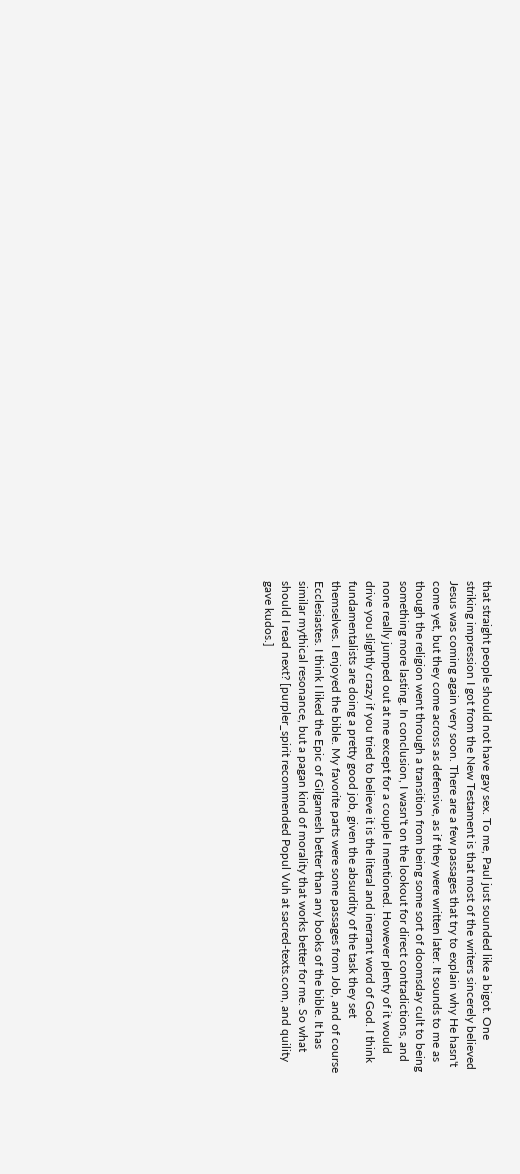that straight people should not have gay sex. To me, Paul just sounded like a bigot. One striking impression I got from the New Testament is that most of the writers sincerely believed Jesus was coming again very soon. There are a few passages that try to explain why He hasn't come yet, but they come across as defensive, as if they were written later. It sounds to me as though the religion went through a transition from being some sort of doomsday cult to being something more lasting. In conclusion, I wasn't on the lookout for direct contradictions, and none really jumped out at me except for a couple I mentioned. However plenty of it would drive you slightly crazy if you tried to believe it is the literal and inerrant word of God. I think fundamentalists are doing a pretty good job, given the absurdity of the task they set themselves. I enjoyed the bible. My favorite parts were some passages from Job, and of course Ecclesiastes. I think I liked the Epic of Gilgamesh better than any books of the bible. It has similar mythical resonance, but a pagan kind of morality that works better for me. So what should I read next? [purpler_spirit recommended Popul Vuh at sacred-texts.com, and quility gave kudos.]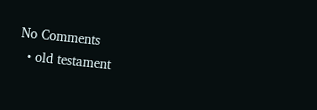No Comments
  • old testament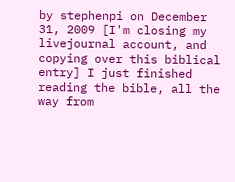by stephenpi on December 31, 2009 [I'm closing my livejournal account, and copying over this biblical entry] I just finished reading the bible, all the way from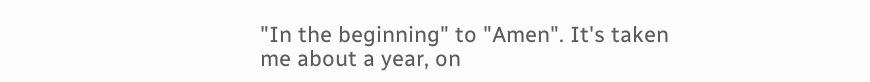"In the beginning" to "Amen". It's taken me about a year, on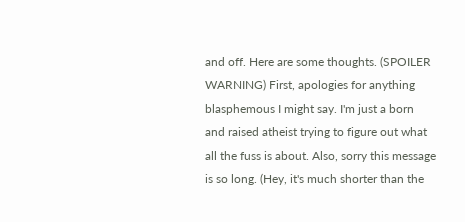and off. Here are some thoughts. (SPOILER WARNING) First, apologies for anything blasphemous I might say. I'm just a born and raised atheist trying to figure out what all the fuss is about. Also, sorry this message is so long. (Hey, it's much shorter than the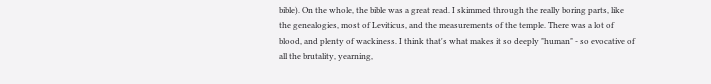bible). On the whole, the bible was a great read. I skimmed through the really boring parts, like the genealogies, most of Leviticus, and the measurements of the temple. There was a lot of blood, and plenty of wackiness. I think that's what makes it so deeply "human" - so evocative of all the brutality, yearning,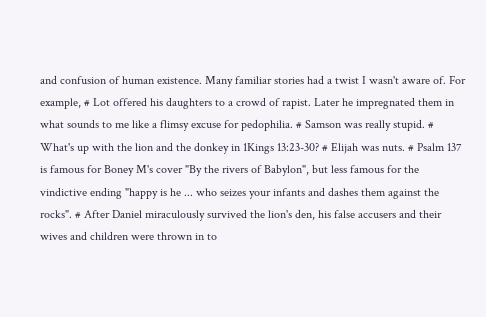and confusion of human existence. Many familiar stories had a twist I wasn't aware of. For example, # Lot offered his daughters to a crowd of rapist. Later he impregnated them in what sounds to me like a flimsy excuse for pedophilia. # Samson was really stupid. # What's up with the lion and the donkey in 1Kings 13:23-30? # Elijah was nuts. # Psalm 137 is famous for Boney M's cover "By the rivers of Babylon", but less famous for the vindictive ending "happy is he ... who seizes your infants and dashes them against the rocks". # After Daniel miraculously survived the lion's den, his false accusers and their wives and children were thrown in to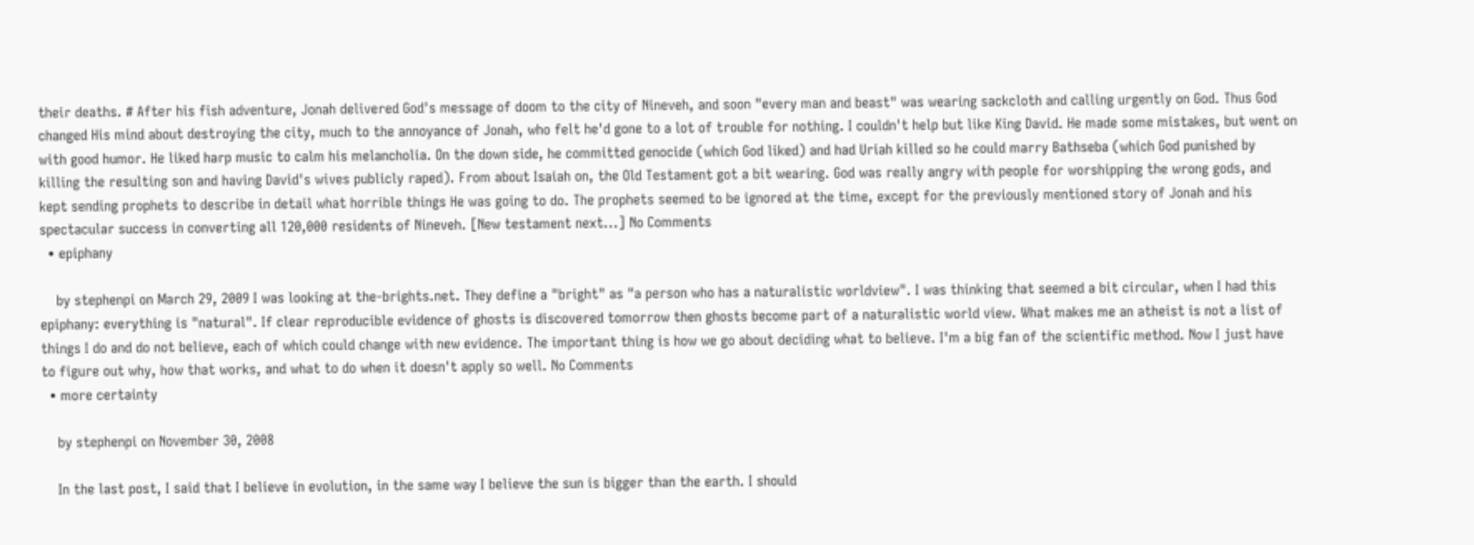their deaths. # After his fish adventure, Jonah delivered God's message of doom to the city of Nineveh, and soon "every man and beast" was wearing sackcloth and calling urgently on God. Thus God changed His mind about destroying the city, much to the annoyance of Jonah, who felt he'd gone to a lot of trouble for nothing. I couldn't help but like King David. He made some mistakes, but went on with good humor. He liked harp music to calm his melancholia. On the down side, he committed genocide (which God liked) and had Uriah killed so he could marry Bathseba (which God punished by killing the resulting son and having David's wives publicly raped). From about Isaiah on, the Old Testament got a bit wearing. God was really angry with people for worshipping the wrong gods, and kept sending prophets to describe in detail what horrible things He was going to do. The prophets seemed to be ignored at the time, except for the previously mentioned story of Jonah and his spectacular success in converting all 120,000 residents of Nineveh. [New testament next...] No Comments
  • epiphany

    by stephenpi on March 29, 2009 I was looking at the-brights.net. They define a "bright" as "a person who has a naturalistic worldview". I was thinking that seemed a bit circular, when I had this epiphany: everything is "natural". If clear reproducible evidence of ghosts is discovered tomorrow then ghosts become part of a naturalistic world view. What makes me an atheist is not a list of things I do and do not believe, each of which could change with new evidence. The important thing is how we go about deciding what to believe. I'm a big fan of the scientific method. Now I just have to figure out why, how that works, and what to do when it doesn't apply so well. No Comments
  • more certainty

    by stephenpi on November 30, 2008

    In the last post, I said that I believe in evolution, in the same way I believe the sun is bigger than the earth. I should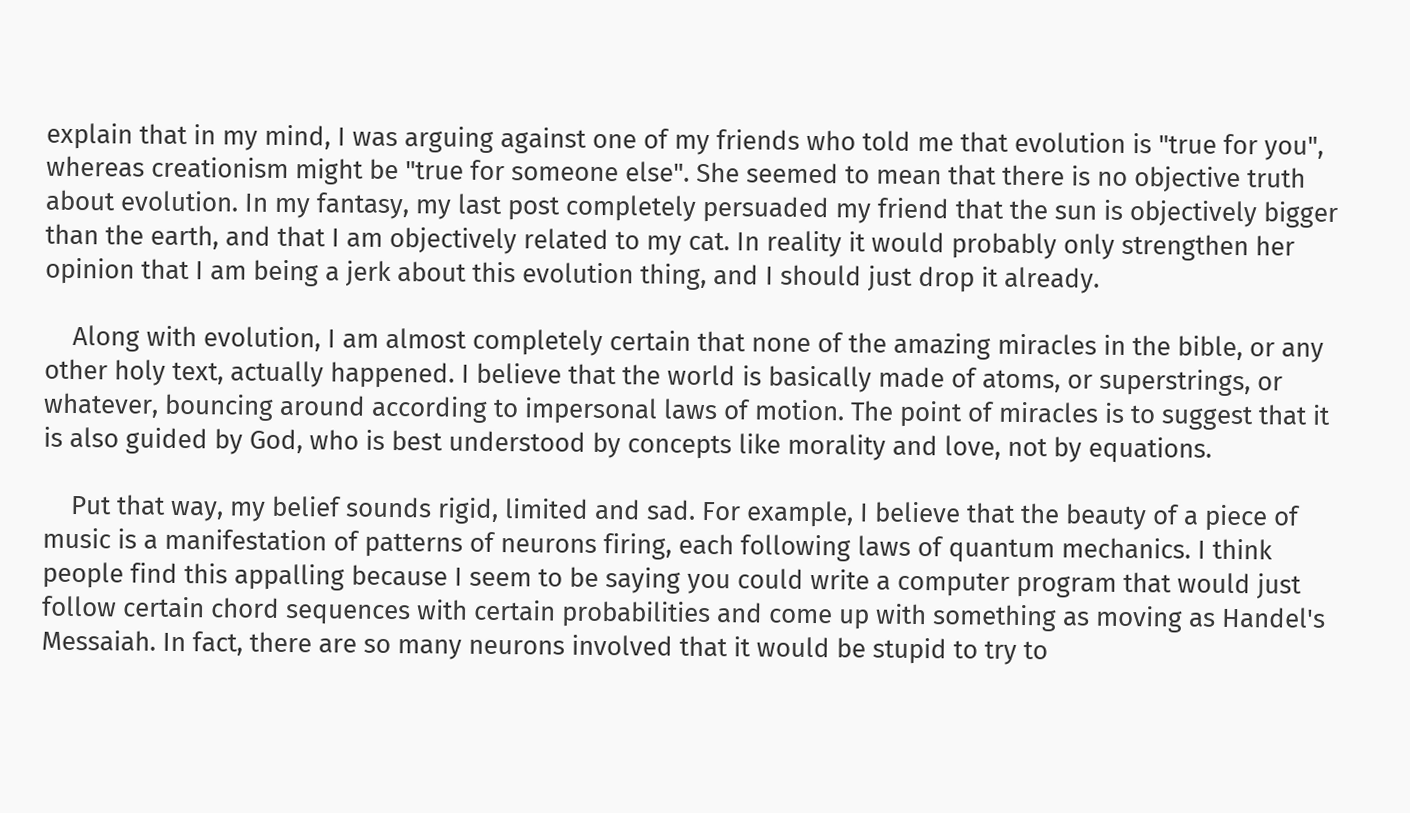explain that in my mind, I was arguing against one of my friends who told me that evolution is "true for you", whereas creationism might be "true for someone else". She seemed to mean that there is no objective truth about evolution. In my fantasy, my last post completely persuaded my friend that the sun is objectively bigger than the earth, and that I am objectively related to my cat. In reality it would probably only strengthen her opinion that I am being a jerk about this evolution thing, and I should just drop it already.

    Along with evolution, I am almost completely certain that none of the amazing miracles in the bible, or any other holy text, actually happened. I believe that the world is basically made of atoms, or superstrings, or whatever, bouncing around according to impersonal laws of motion. The point of miracles is to suggest that it is also guided by God, who is best understood by concepts like morality and love, not by equations.

    Put that way, my belief sounds rigid, limited and sad. For example, I believe that the beauty of a piece of music is a manifestation of patterns of neurons firing, each following laws of quantum mechanics. I think people find this appalling because I seem to be saying you could write a computer program that would just follow certain chord sequences with certain probabilities and come up with something as moving as Handel's Messaiah. In fact, there are so many neurons involved that it would be stupid to try to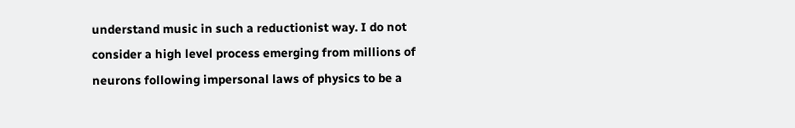understand music in such a reductionist way. I do not consider a high level process emerging from millions of neurons following impersonal laws of physics to be a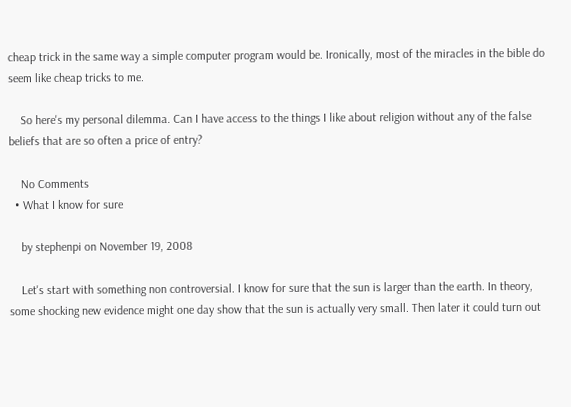cheap trick in the same way a simple computer program would be. Ironically, most of the miracles in the bible do seem like cheap tricks to me.

    So here's my personal dilemma. Can I have access to the things I like about religion without any of the false beliefs that are so often a price of entry?

    No Comments
  • What I know for sure

    by stephenpi on November 19, 2008

    Let's start with something non controversial. I know for sure that the sun is larger than the earth. In theory, some shocking new evidence might one day show that the sun is actually very small. Then later it could turn out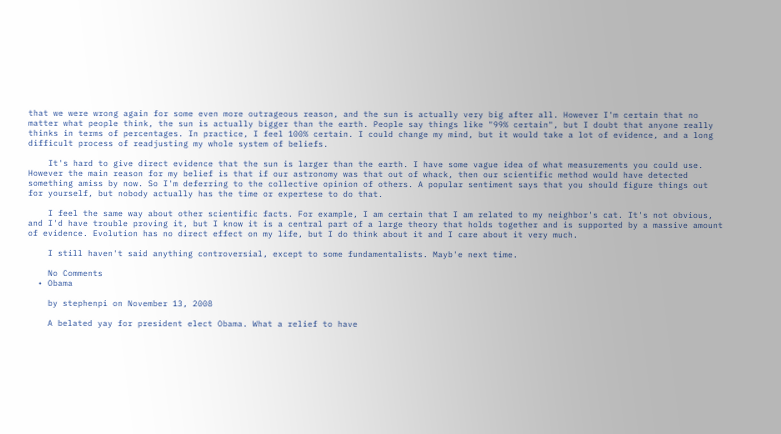that we were wrong again for some even more outrageous reason, and the sun is actually very big after all. However I'm certain that no matter what people think, the sun is actually bigger than the earth. People say things like "99% certain", but I doubt that anyone really thinks in terms of percentages. In practice, I feel 100% certain. I could change my mind, but it would take a lot of evidence, and a long difficult process of readjusting my whole system of beliefs.

    It's hard to give direct evidence that the sun is larger than the earth. I have some vague idea of what measurements you could use. However the main reason for my belief is that if our astronomy was that out of whack, then our scientific method would have detected something amiss by now. So I'm deferring to the collective opinion of others. A popular sentiment says that you should figure things out for yourself, but nobody actually has the time or expertese to do that.

    I feel the same way about other scientific facts. For example, I am certain that I am related to my neighbor's cat. It's not obvious, and I'd have trouble proving it, but I know it is a central part of a large theory that holds together and is supported by a massive amount of evidence. Evolution has no direct effect on my life, but I do think about it and I care about it very much.

    I still haven't said anything controversial, except to some fundamentalists. Mayb'e next time.

    No Comments
  • Obama

    by stephenpi on November 13, 2008

    A belated yay for president elect Obama. What a relief to have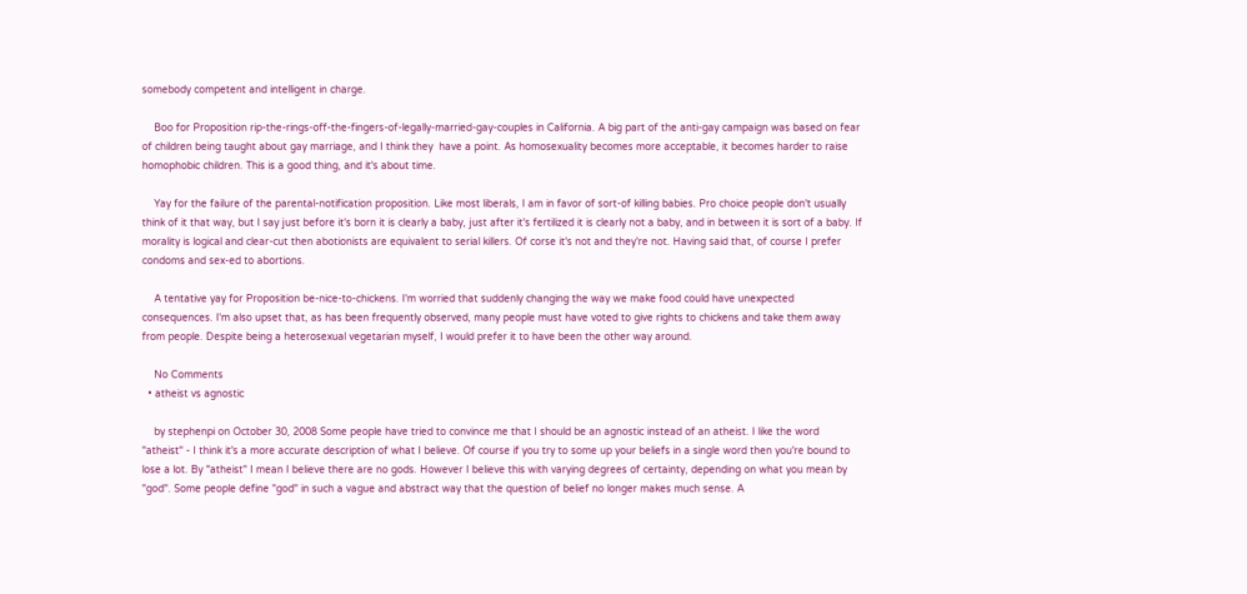somebody competent and intelligent in charge.

    Boo for Proposition rip-the-rings-off-the-fingers-of-legally-married-gay-couples in California. A big part of the anti-gay campaign was based on fear of children being taught about gay marriage, and I think they  have a point. As homosexuality becomes more acceptable, it becomes harder to raise homophobic children. This is a good thing, and it's about time.

    Yay for the failure of the parental-notification proposition. Like most liberals, I am in favor of sort-of killing babies. Pro choice people don't usually think of it that way, but I say just before it's born it is clearly a baby, just after it's fertilized it is clearly not a baby, and in between it is sort of a baby. If morality is logical and clear-cut then abotionists are equivalent to serial killers. Of corse it's not and they're not. Having said that, of course I prefer condoms and sex-ed to abortions.

    A tentative yay for Proposition be-nice-to-chickens. I'm worried that suddenly changing the way we make food could have unexpected consequences. I'm also upset that, as has been frequently observed, many people must have voted to give rights to chickens and take them away from people. Despite being a heterosexual vegetarian myself, I would prefer it to have been the other way around.

    No Comments
  • atheist vs agnostic

    by stephenpi on October 30, 2008 Some people have tried to convince me that I should be an agnostic instead of an atheist. I like the word "atheist" - I think it's a more accurate description of what I believe. Of course if you try to some up your beliefs in a single word then you're bound to lose a lot. By "atheist" I mean I believe there are no gods. However I believe this with varying degrees of certainty, depending on what you mean by "god". Some people define "god" in such a vague and abstract way that the question of belief no longer makes much sense. A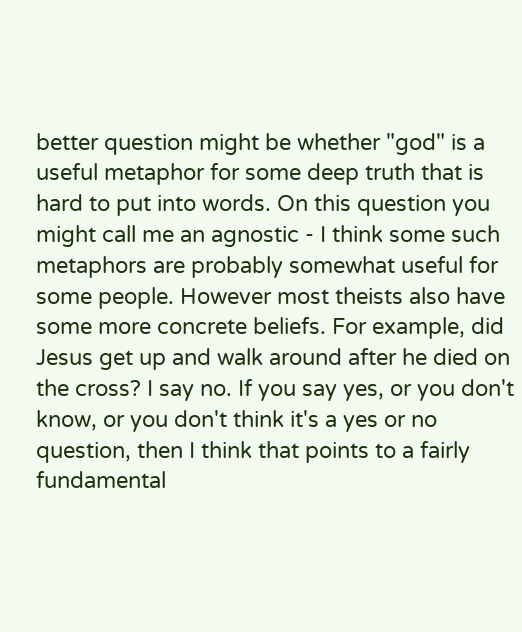better question might be whether "god" is a useful metaphor for some deep truth that is hard to put into words. On this question you might call me an agnostic - I think some such metaphors are probably somewhat useful for some people. However most theists also have some more concrete beliefs. For example, did Jesus get up and walk around after he died on the cross? I say no. If you say yes, or you don't know, or you don't think it's a yes or no question, then I think that points to a fairly fundamental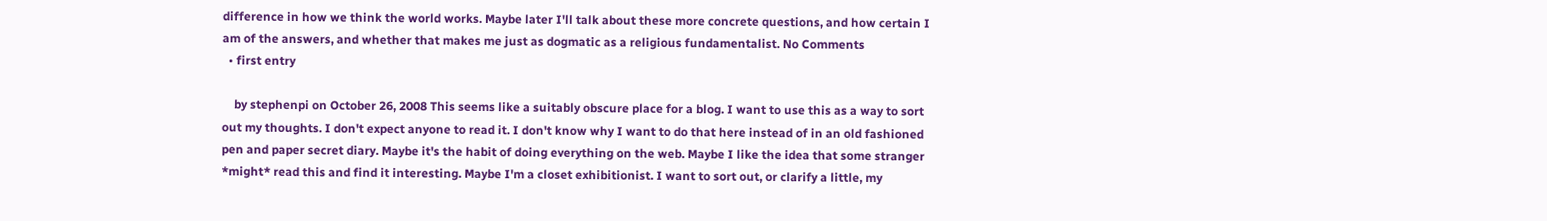difference in how we think the world works. Maybe later I'll talk about these more concrete questions, and how certain I am of the answers, and whether that makes me just as dogmatic as a religious fundamentalist. No Comments
  • first entry

    by stephenpi on October 26, 2008 This seems like a suitably obscure place for a blog. I want to use this as a way to sort out my thoughts. I don't expect anyone to read it. I don't know why I want to do that here instead of in an old fashioned pen and paper secret diary. Maybe it's the habit of doing everything on the web. Maybe I like the idea that some stranger *might* read this and find it interesting. Maybe I'm a closet exhibitionist. I want to sort out, or clarify a little, my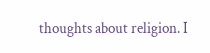thoughts about religion. I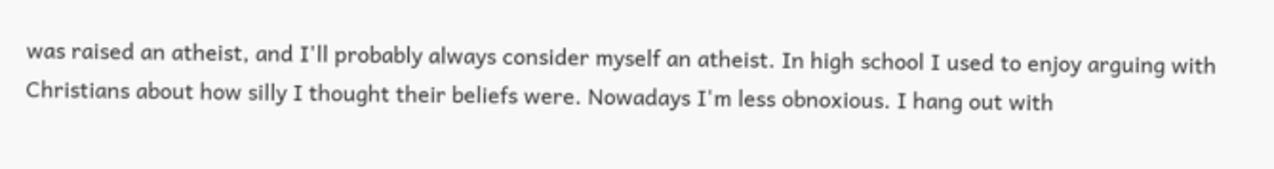was raised an atheist, and I'll probably always consider myself an atheist. In high school I used to enjoy arguing with Christians about how silly I thought their beliefs were. Nowadays I'm less obnoxious. I hang out with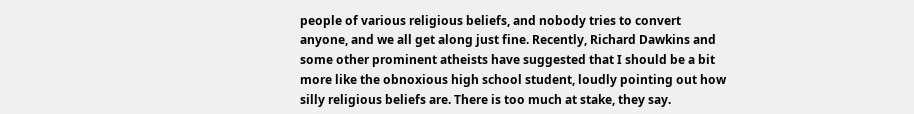people of various religious beliefs, and nobody tries to convert anyone, and we all get along just fine. Recently, Richard Dawkins and some other prominent atheists have suggested that I should be a bit more like the obnoxious high school student, loudly pointing out how silly religious beliefs are. There is too much at stake, they say.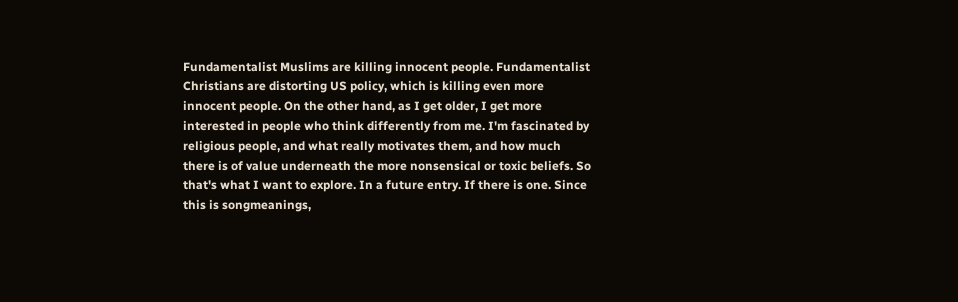Fundamentalist Muslims are killing innocent people. Fundamentalist Christians are distorting US policy, which is killing even more innocent people. On the other hand, as I get older, I get more interested in people who think differently from me. I'm fascinated by religious people, and what really motivates them, and how much there is of value underneath the more nonsensical or toxic beliefs. So that's what I want to explore. In a future entry. If there is one. Since this is songmeanings,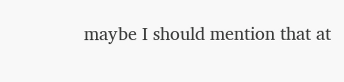maybe I should mention that at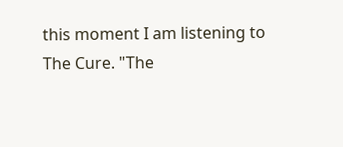this moment I am listening to The Cure. "The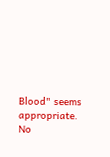Blood" seems appropriate. No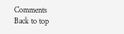Comments
Back to top